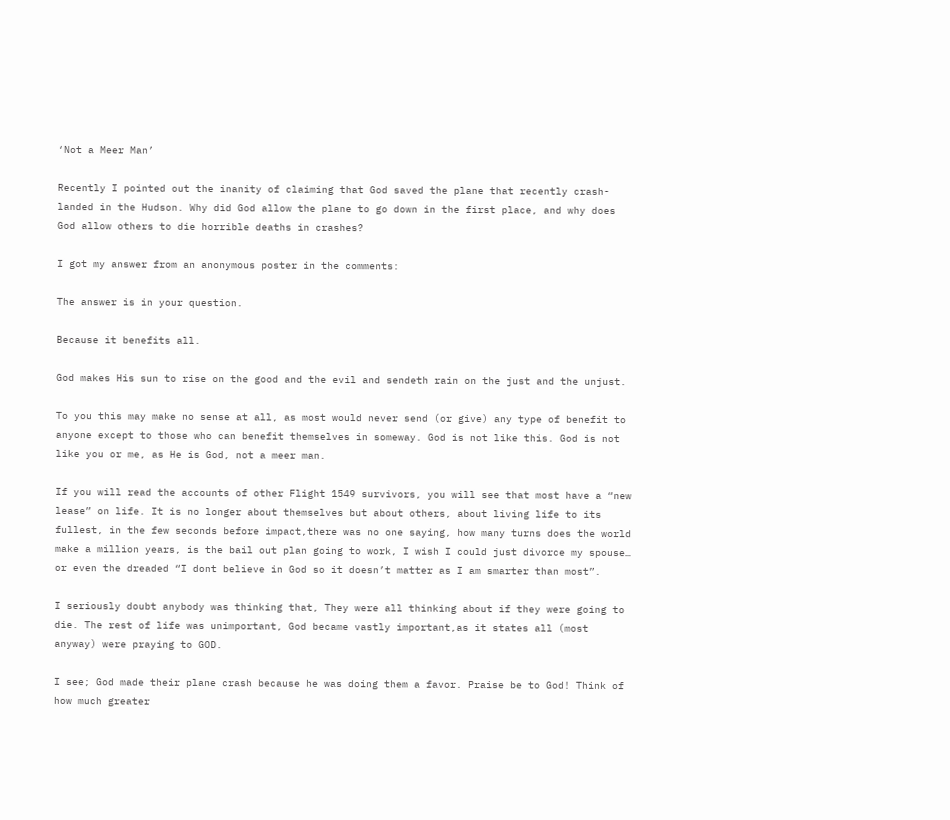‘Not a Meer Man’

Recently I pointed out the inanity of claiming that God saved the plane that recently crash-landed in the Hudson. Why did God allow the plane to go down in the first place, and why does God allow others to die horrible deaths in crashes?

I got my answer from an anonymous poster in the comments:

The answer is in your question.

Because it benefits all.

God makes His sun to rise on the good and the evil and sendeth rain on the just and the unjust.

To you this may make no sense at all, as most would never send (or give) any type of benefit to anyone except to those who can benefit themselves in someway. God is not like this. God is not like you or me, as He is God, not a meer man.

If you will read the accounts of other Flight 1549 survivors, you will see that most have a “new lease” on life. It is no longer about themselves but about others, about living life to its fullest, in the few seconds before impact,there was no one saying, how many turns does the world make a million years, is the bail out plan going to work, I wish I could just divorce my spouse… or even the dreaded “I dont believe in God so it doesn’t matter as I am smarter than most”.

I seriously doubt anybody was thinking that, They were all thinking about if they were going to die. The rest of life was unimportant, God became vastly important,as it states all (most anyway) were praying to GOD.

I see; God made their plane crash because he was doing them a favor. Praise be to God! Think of how much greater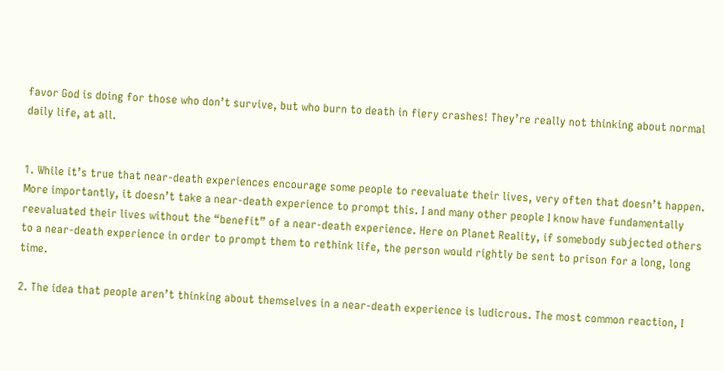favor God is doing for those who don’t survive, but who burn to death in fiery crashes! They’re really not thinking about normal daily life, at all.


1. While it’s true that near-death experiences encourage some people to reevaluate their lives, very often that doesn’t happen. More importantly, it doesn’t take a near-death experience to prompt this. I and many other people I know have fundamentally reevaluated their lives without the “benefit” of a near-death experience. Here on Planet Reality, if somebody subjected others to a near-death experience in order to prompt them to rethink life, the person would rightly be sent to prison for a long, long time.

2. The idea that people aren’t thinking about themselves in a near-death experience is ludicrous. The most common reaction, I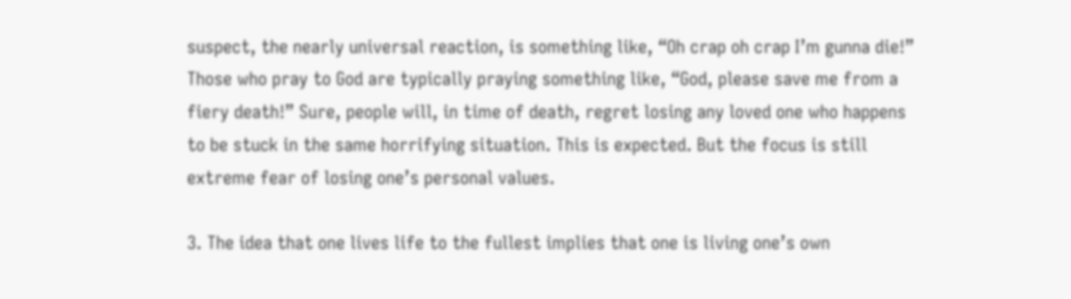suspect, the nearly universal reaction, is something like, “Oh crap oh crap I’m gunna die!” Those who pray to God are typically praying something like, “God, please save me from a fiery death!” Sure, people will, in time of death, regret losing any loved one who happens to be stuck in the same horrifying situation. This is expected. But the focus is still extreme fear of losing one’s personal values.

3. The idea that one lives life to the fullest implies that one is living one’s own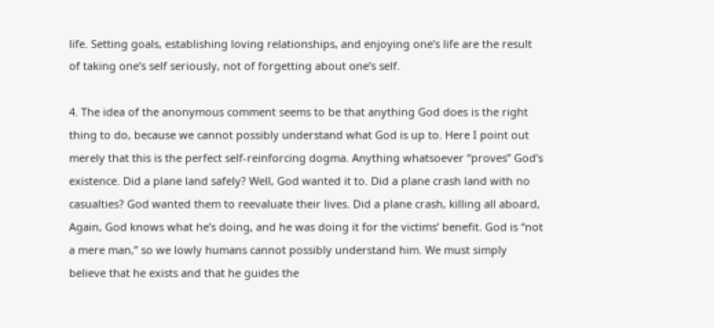life. Setting goals, establishing loving relationships, and enjoying one’s life are the result of taking one’s self seriously, not of forgetting about one’s self.

4. The idea of the anonymous comment seems to be that anything God does is the right thing to do, because we cannot possibly understand what God is up to. Here I point out merely that this is the perfect self-reinforcing dogma. Anything whatsoever “proves” God’s existence. Did a plane land safely? Well, God wanted it to. Did a plane crash land with no casualties? God wanted them to reevaluate their lives. Did a plane crash, killing all aboard, Again, God knows what he’s doing, and he was doing it for the victims’ benefit. God is “not a mere man,” so we lowly humans cannot possibly understand him. We must simply believe that he exists and that he guides the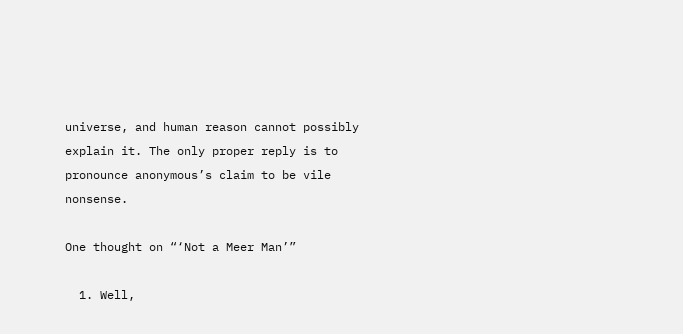universe, and human reason cannot possibly explain it. The only proper reply is to pronounce anonymous’s claim to be vile nonsense.

One thought on “‘Not a Meer Man’”

  1. Well,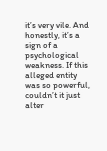it’s very vile. And honestly, it’s a sign of a psychological weakness. If this alleged entity was so powerful, couldn’t it just alter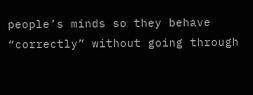people’s minds so they behave “correctly” without going through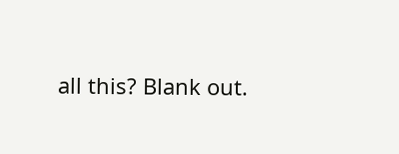all this? Blank out.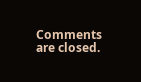Comments are closed.